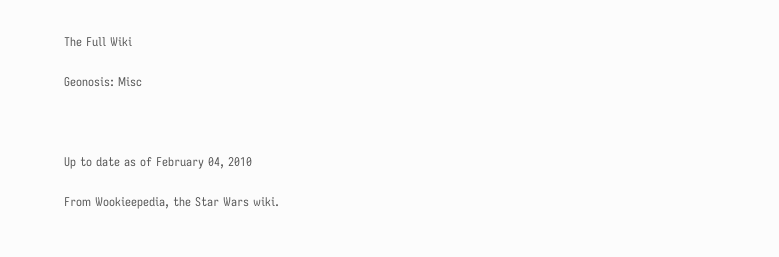The Full Wiki

Geonosis: Misc



Up to date as of February 04, 2010

From Wookieepedia, the Star Wars wiki.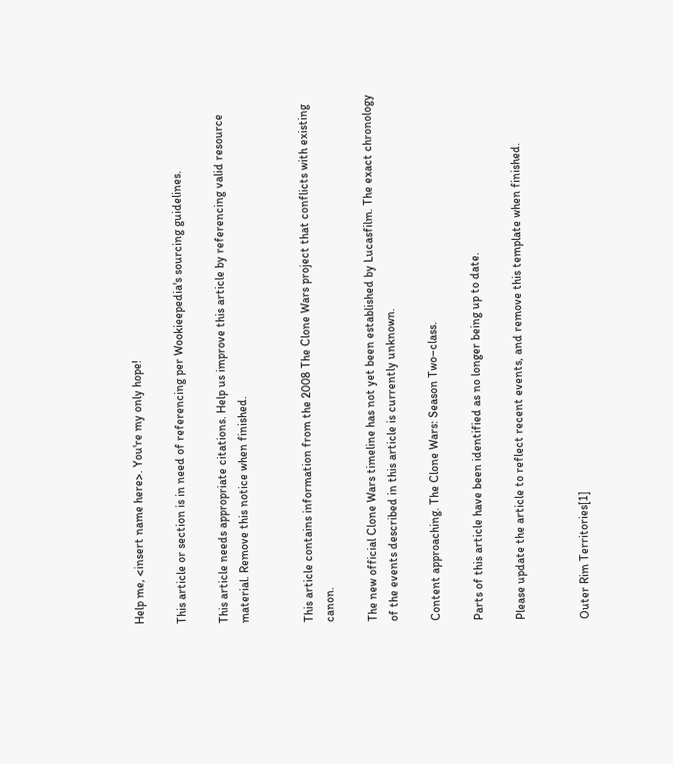Help me, <insert name here>. You're my only hope!

This article or section is in need of referencing per Wookieepedia's sourcing guidelines.

This article needs appropriate citations. Help us improve this article by referencing valid resource material. Remove this notice when finished.


This article contains information from the 2008 The Clone Wars project that conflicts with existing canon.

The new official Clone Wars timeline has not yet been established by Lucasfilm. The exact chronology of the events described in this article is currently unknown.

Content approaching. The Clone Wars: Season Two–class.

Parts of this article have been identified as no longer being up to date.

Please update the article to reflect recent events, and remove this template when finished.


Outer Rim Territories[1]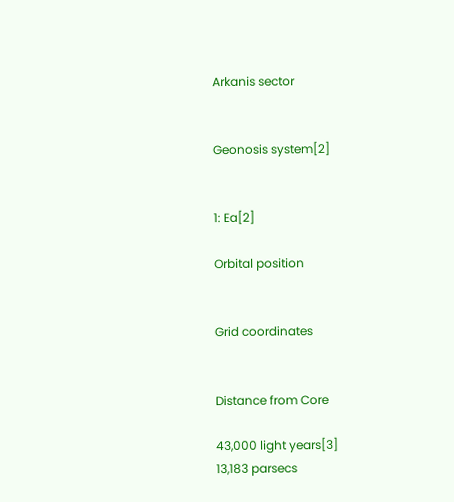Arkanis sector


Geonosis system[2]


1: Ea[2]

Orbital position


Grid coordinates


Distance from Core

43,000 light years[3]
13,183 parsecs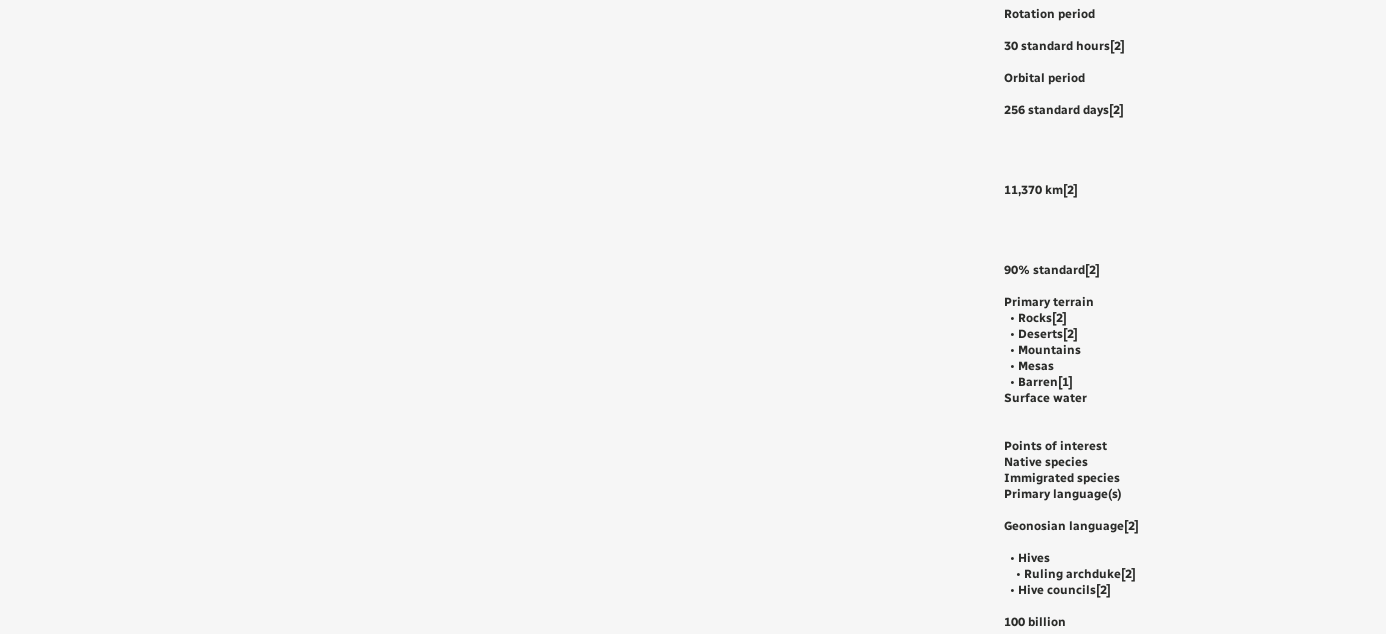Rotation period

30 standard hours[2]

Orbital period

256 standard days[2]




11,370 km[2]




90% standard[2]

Primary terrain
  • Rocks[2]
  • Deserts[2]
  • Mountains
  • Mesas
  • Barren[1]
Surface water


Points of interest
Native species
Immigrated species
Primary language(s)

Geonosian language[2]

  • Hives
    • Ruling archduke[2]
  • Hive councils[2]

100 billion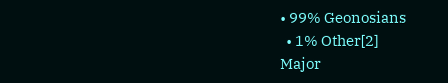• 99% Geonosians
  • 1% Other[2]
Major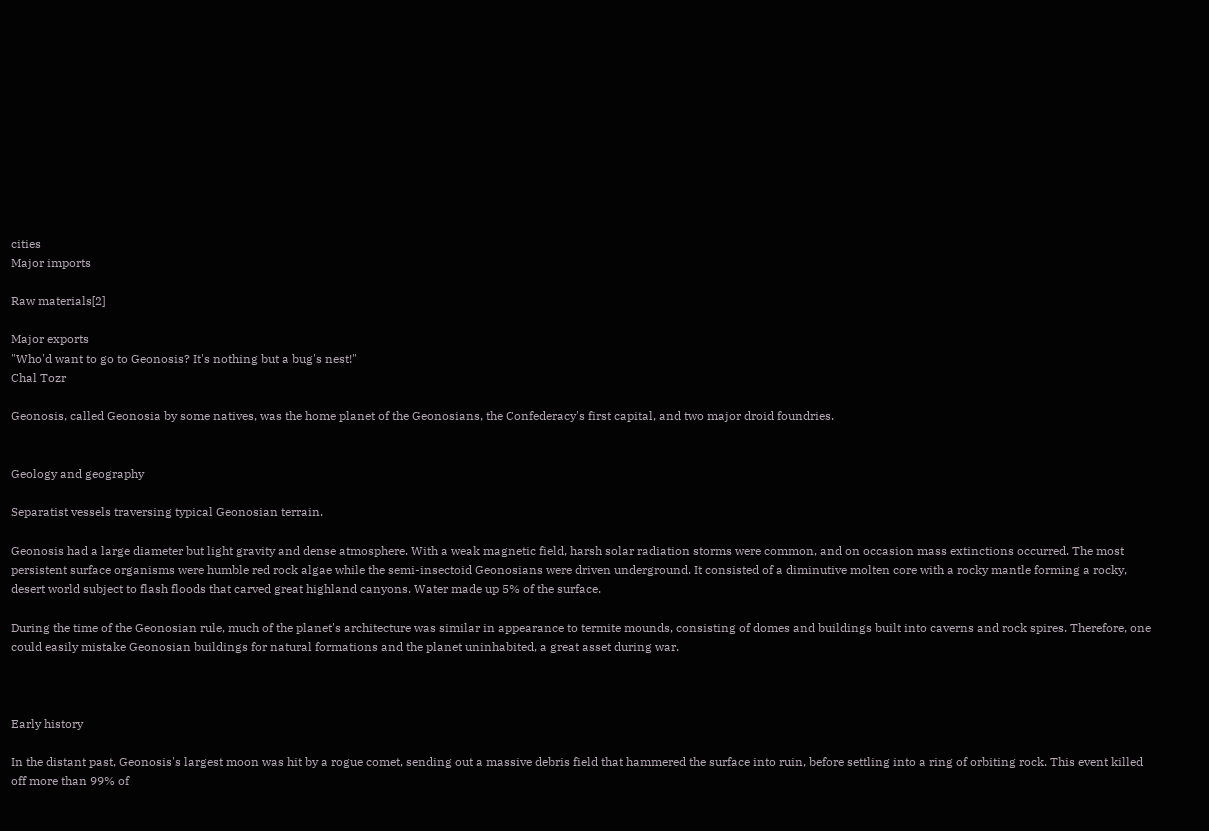cities
Major imports

Raw materials[2]

Major exports
"Who'd want to go to Geonosis? It's nothing but a bug's nest!"
Chal Tozr

Geonosis, called Geonosia by some natives, was the home planet of the Geonosians, the Confederacy's first capital, and two major droid foundries.


Geology and geography

Separatist vessels traversing typical Geonosian terrain.

Geonosis had a large diameter but light gravity and dense atmosphere. With a weak magnetic field, harsh solar radiation storms were common, and on occasion mass extinctions occurred. The most persistent surface organisms were humble red rock algae while the semi-insectoid Geonosians were driven underground. It consisted of a diminutive molten core with a rocky mantle forming a rocky, desert world subject to flash floods that carved great highland canyons. Water made up 5% of the surface.

During the time of the Geonosian rule, much of the planet's architecture was similar in appearance to termite mounds, consisting of domes and buildings built into caverns and rock spires. Therefore, one could easily mistake Geonosian buildings for natural formations and the planet uninhabited, a great asset during war.



Early history

In the distant past, Geonosis's largest moon was hit by a rogue comet, sending out a massive debris field that hammered the surface into ruin, before settling into a ring of orbiting rock. This event killed off more than 99% of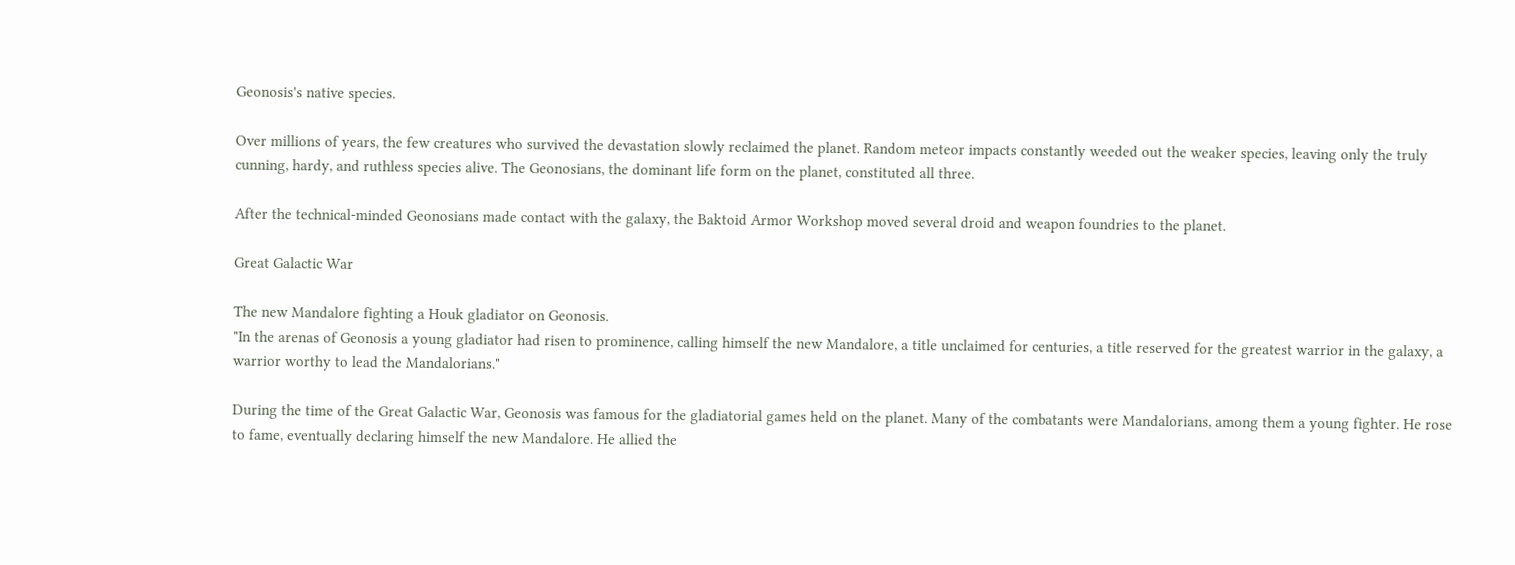Geonosis's native species.

Over millions of years, the few creatures who survived the devastation slowly reclaimed the planet. Random meteor impacts constantly weeded out the weaker species, leaving only the truly cunning, hardy, and ruthless species alive. The Geonosians, the dominant life form on the planet, constituted all three.

After the technical-minded Geonosians made contact with the galaxy, the Baktoid Armor Workshop moved several droid and weapon foundries to the planet.

Great Galactic War

The new Mandalore fighting a Houk gladiator on Geonosis.
"In the arenas of Geonosis a young gladiator had risen to prominence, calling himself the new Mandalore, a title unclaimed for centuries, a title reserved for the greatest warrior in the galaxy, a warrior worthy to lead the Mandalorians."

During the time of the Great Galactic War, Geonosis was famous for the gladiatorial games held on the planet. Many of the combatants were Mandalorians, among them a young fighter. He rose to fame, eventually declaring himself the new Mandalore. He allied the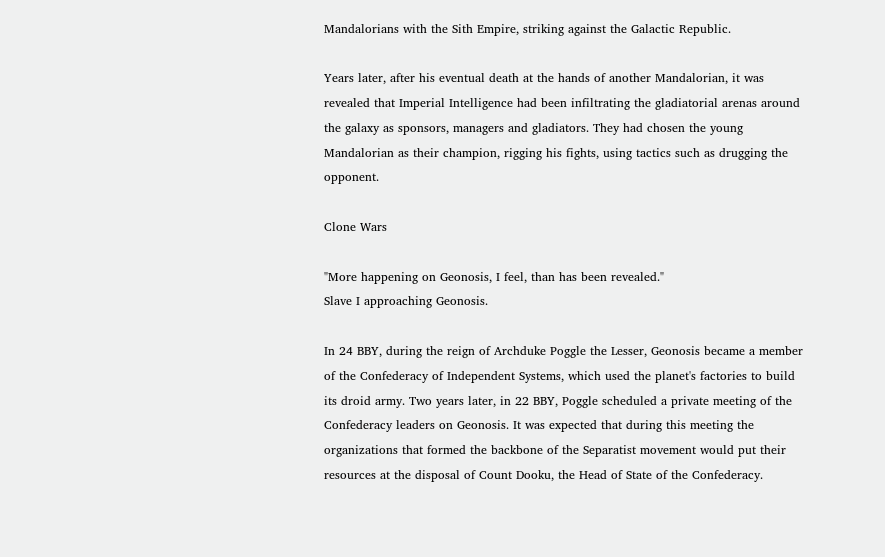Mandalorians with the Sith Empire, striking against the Galactic Republic.

Years later, after his eventual death at the hands of another Mandalorian, it was revealed that Imperial Intelligence had been infiltrating the gladiatorial arenas around the galaxy as sponsors, managers and gladiators. They had chosen the young Mandalorian as their champion, rigging his fights, using tactics such as drugging the opponent.

Clone Wars

"More happening on Geonosis, I feel, than has been revealed."
Slave I approaching Geonosis.

In 24 BBY, during the reign of Archduke Poggle the Lesser, Geonosis became a member of the Confederacy of Independent Systems, which used the planet's factories to build its droid army. Two years later, in 22 BBY, Poggle scheduled a private meeting of the Confederacy leaders on Geonosis. It was expected that during this meeting the organizations that formed the backbone of the Separatist movement would put their resources at the disposal of Count Dooku, the Head of State of the Confederacy.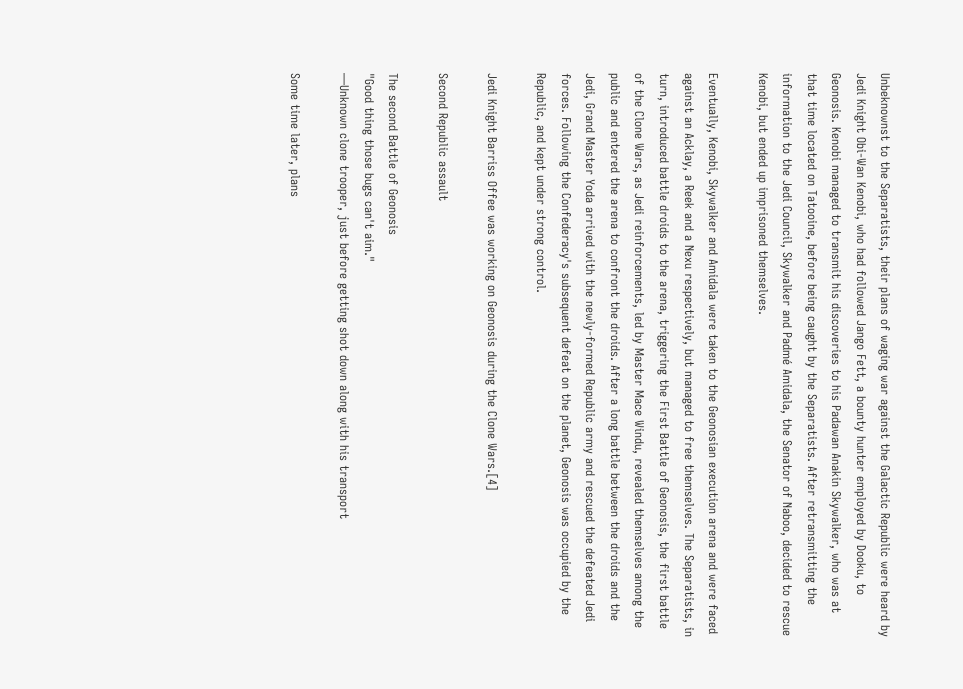Unbeknownst to the Separatists, their plans of waging war against the Galactic Republic were heard by Jedi Knight Obi-Wan Kenobi, who had followed Jango Fett, a bounty hunter employed by Dooku, to Geonosis. Kenobi managed to transmit his discoveries to his Padawan Anakin Skywalker, who was at that time located on Tatooine, before being caught by the Separatists. After retransmitting the information to the Jedi Council, Skywalker and Padmé Amidala, the Senator of Naboo, decided to rescue Kenobi, but ended up imprisoned themselves.

Eventually, Kenobi, Skywalker and Amidala were taken to the Geonosian execution arena and were faced against an Acklay, a Reek and a Nexu respectively, but managed to free themselves. The Separatists, in turn, introduced battle droids to the arena, triggering the First Battle of Geonosis, the first battle of the Clone Wars, as Jedi reinforcements, led by Master Mace Windu, revealed themselves among the public and entered the arena to confront the droids. After a long battle between the droids and the Jedi, Grand Master Yoda arrived with the newly-formed Republic army and rescued the defeated Jedi forces. Following the Confederacy's subsequent defeat on the planet, Geonosis was occupied by the Republic, and kept under strong control.

Jedi Knight Barriss Offee was working on Geonosis during the Clone Wars.[4]

Second Republic assault

The second Battle of Geonosis
"Good thing those bugs can't aim."
―Unknown clone trooper, just before getting shot down along with his transport

Some time later, plans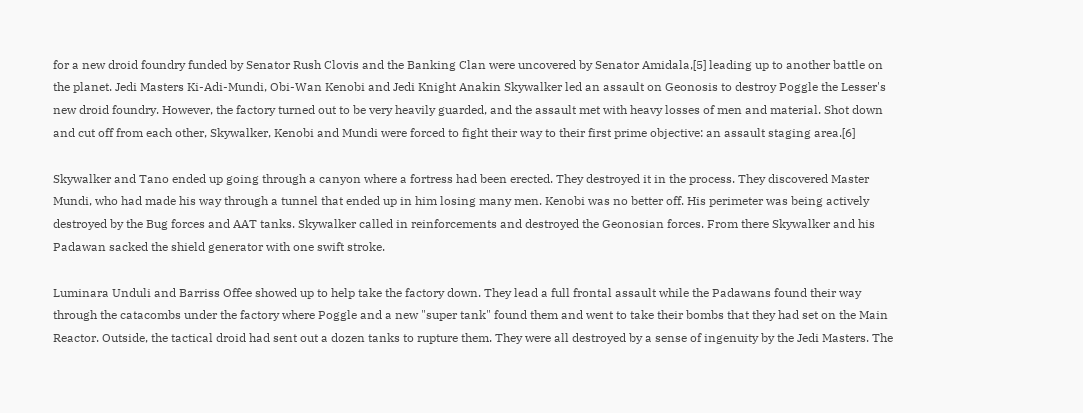for a new droid foundry funded by Senator Rush Clovis and the Banking Clan were uncovered by Senator Amidala,[5] leading up to another battle on the planet. Jedi Masters Ki-Adi-Mundi, Obi-Wan Kenobi and Jedi Knight Anakin Skywalker led an assault on Geonosis to destroy Poggle the Lesser's new droid foundry. However, the factory turned out to be very heavily guarded, and the assault met with heavy losses of men and material. Shot down and cut off from each other, Skywalker, Kenobi and Mundi were forced to fight their way to their first prime objective: an assault staging area.[6]

Skywalker and Tano ended up going through a canyon where a fortress had been erected. They destroyed it in the process. They discovered Master Mundi, who had made his way through a tunnel that ended up in him losing many men. Kenobi was no better off. His perimeter was being actively destroyed by the Bug forces and AAT tanks. Skywalker called in reinforcements and destroyed the Geonosian forces. From there Skywalker and his Padawan sacked the shield generator with one swift stroke.

Luminara Unduli and Barriss Offee showed up to help take the factory down. They lead a full frontal assault while the Padawans found their way through the catacombs under the factory where Poggle and a new "super tank" found them and went to take their bombs that they had set on the Main Reactor. Outside, the tactical droid had sent out a dozen tanks to rupture them. They were all destroyed by a sense of ingenuity by the Jedi Masters. The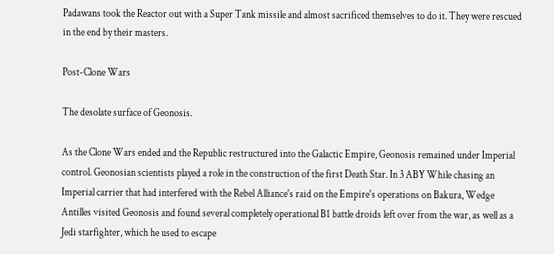Padawans took the Reactor out with a Super Tank missile and almost sacrificed themselves to do it. They were rescued in the end by their masters.

Post-Clone Wars

The desolate surface of Geonosis.

As the Clone Wars ended and the Republic restructured into the Galactic Empire, Geonosis remained under Imperial control. Geonosian scientists played a role in the construction of the first Death Star. In 3 ABY While chasing an Imperial carrier that had interfered with the Rebel Alliance's raid on the Empire's operations on Bakura, Wedge Antilles visited Geonosis and found several completely operational B1 battle droids left over from the war, as well as a Jedi starfighter, which he used to escape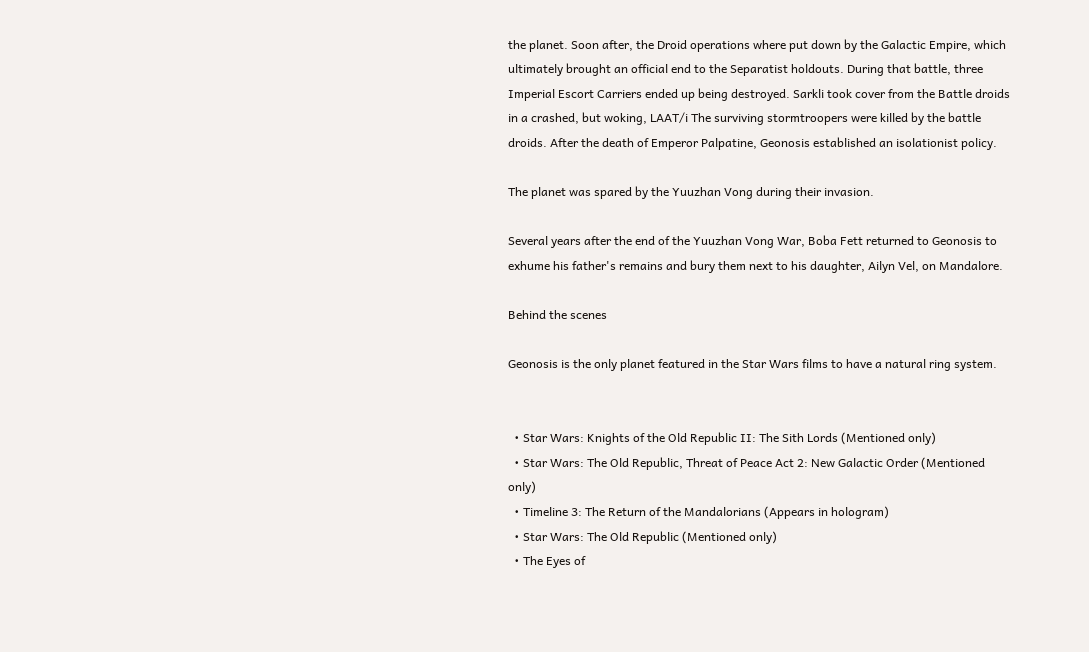the planet. Soon after, the Droid operations where put down by the Galactic Empire, which ultimately brought an official end to the Separatist holdouts. During that battle, three Imperial Escort Carriers ended up being destroyed. Sarkli took cover from the Battle droids in a crashed, but woking, LAAT/i The surviving stormtroopers were killed by the battle droids. After the death of Emperor Palpatine, Geonosis established an isolationist policy.

The planet was spared by the Yuuzhan Vong during their invasion.

Several years after the end of the Yuuzhan Vong War, Boba Fett returned to Geonosis to exhume his father's remains and bury them next to his daughter, Ailyn Vel, on Mandalore.

Behind the scenes

Geonosis is the only planet featured in the Star Wars films to have a natural ring system.


  • Star Wars: Knights of the Old Republic II: The Sith Lords (Mentioned only)
  • Star Wars: The Old Republic, Threat of Peace Act 2: New Galactic Order (Mentioned only)
  • Timeline 3: The Return of the Mandalorians (Appears in hologram)
  • Star Wars: The Old Republic (Mentioned only)
  • The Eyes of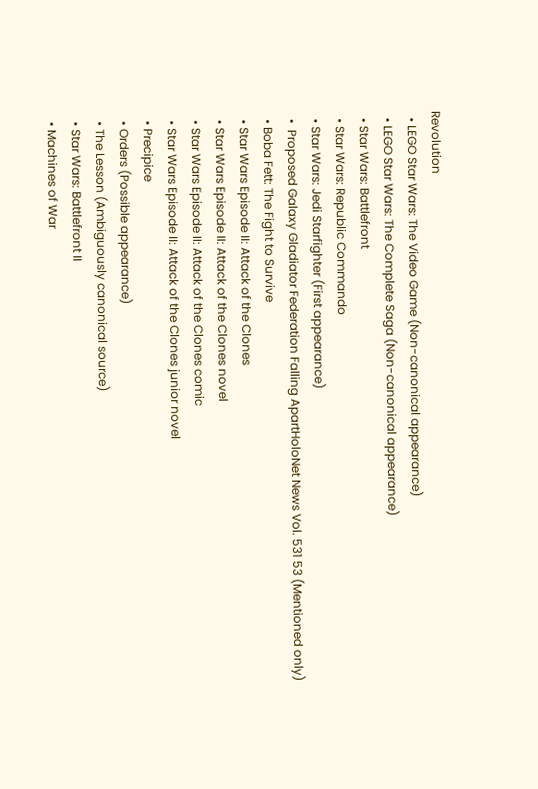Revolution
  • LEGO Star Wars: The Video Game (Non-canonical appearance)
  • LEGO Star Wars: The Complete Saga (Non-canonical appearance)
  • Star Wars: Battlefront
  • Star Wars: Republic Commando
  • Star Wars: Jedi Starfighter (First appearance)
  •  Proposed Galaxy Gladiator Federation Falling ApartHoloNet News Vol. 531 53 (Mentioned only)
  • Boba Fett: The Fight to Survive
  • Star Wars Episode II: Attack of the Clones
  • Star Wars Episode II: Attack of the Clones novel
  • Star Wars Episode II: Attack of the Clones comic
  • Star Wars Episode II: Attack of the Clones junior novel
  • Precipice
  • Orders (Possible appearance)
  • The Lesson (Ambiguously canonical source)
  • Star Wars: Battlefront II
  • Machines of War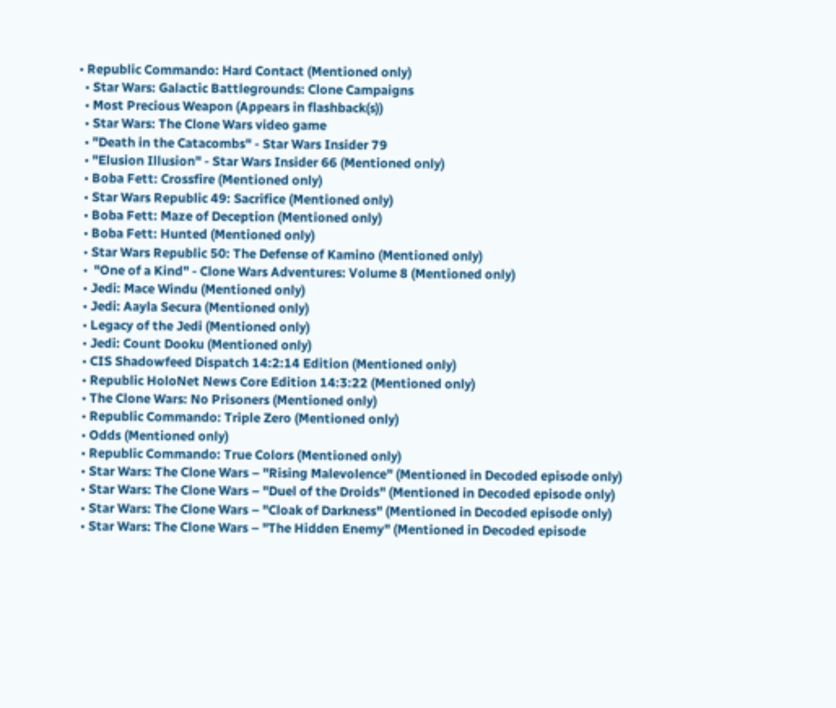• Republic Commando: Hard Contact (Mentioned only)
  • Star Wars: Galactic Battlegrounds: Clone Campaigns
  • Most Precious Weapon (Appears in flashback(s))
  • Star Wars: The Clone Wars video game
  • "Death in the Catacombs" - Star Wars Insider 79
  • "Elusion Illusion" - Star Wars Insider 66 (Mentioned only)
  • Boba Fett: Crossfire (Mentioned only)
  • Star Wars Republic 49: Sacrifice (Mentioned only)
  • Boba Fett: Maze of Deception (Mentioned only)
  • Boba Fett: Hunted (Mentioned only)
  • Star Wars Republic 50: The Defense of Kamino (Mentioned only)
  •  "One of a Kind" - Clone Wars Adventures: Volume 8 (Mentioned only)
  • Jedi: Mace Windu (Mentioned only)
  • Jedi: Aayla Secura (Mentioned only)
  • Legacy of the Jedi (Mentioned only)
  • Jedi: Count Dooku (Mentioned only)
  • CIS Shadowfeed Dispatch 14:2:14 Edition (Mentioned only)
  • Republic HoloNet News Core Edition 14:3:22 (Mentioned only)
  • The Clone Wars: No Prisoners (Mentioned only)
  • Republic Commando: Triple Zero (Mentioned only)
  • Odds (Mentioned only)
  • Republic Commando: True Colors (Mentioned only)
  • Star Wars: The Clone Wars – "Rising Malevolence" (Mentioned in Decoded episode only)
  • Star Wars: The Clone Wars – "Duel of the Droids" (Mentioned in Decoded episode only)
  • Star Wars: The Clone Wars – "Cloak of Darkness" (Mentioned in Decoded episode only)
  • Star Wars: The Clone Wars – "The Hidden Enemy" (Mentioned in Decoded episode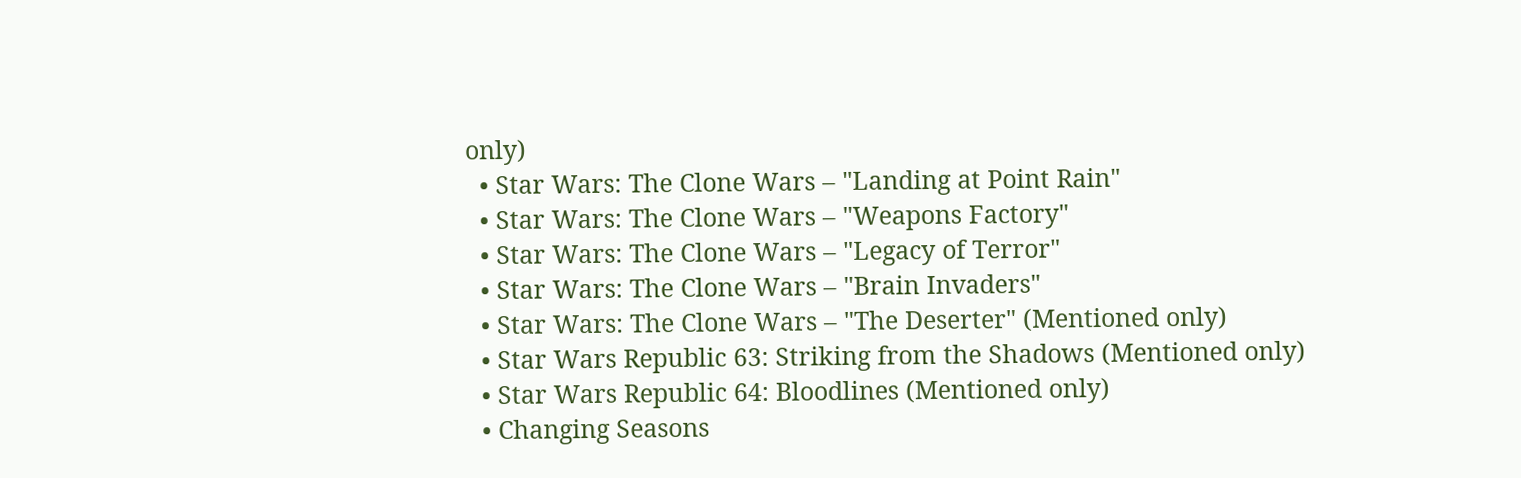only)
  • Star Wars: The Clone Wars – "Landing at Point Rain"
  • Star Wars: The Clone Wars – "Weapons Factory"
  • Star Wars: The Clone Wars – "Legacy of Terror"
  • Star Wars: The Clone Wars – "Brain Invaders"
  • Star Wars: The Clone Wars – "The Deserter" (Mentioned only)
  • Star Wars Republic 63: Striking from the Shadows (Mentioned only)
  • Star Wars Republic 64: Bloodlines (Mentioned only)
  • Changing Seasons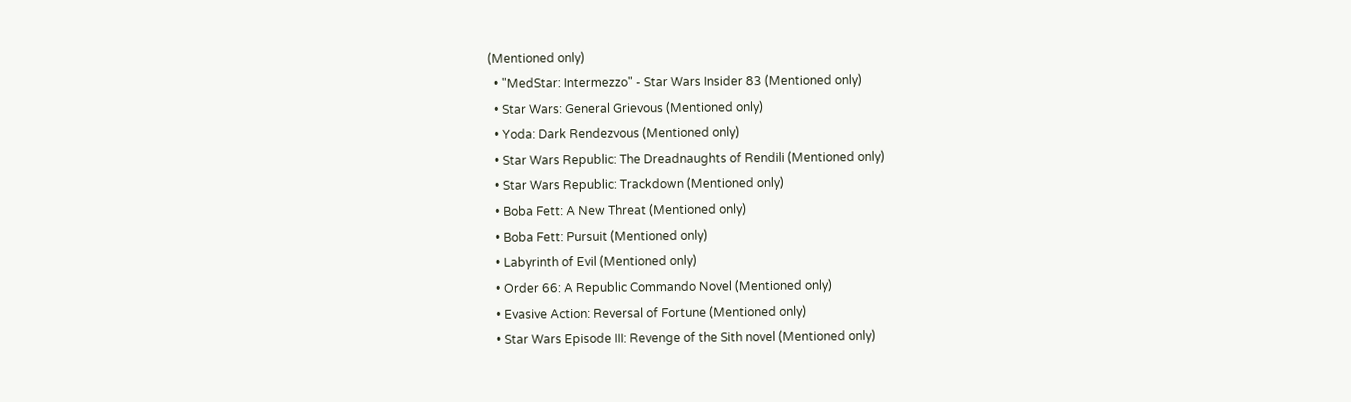(Mentioned only)
  • "MedStar: Intermezzo" - Star Wars Insider 83 (Mentioned only)
  • Star Wars: General Grievous (Mentioned only)
  • Yoda: Dark Rendezvous (Mentioned only)
  • Star Wars Republic: The Dreadnaughts of Rendili (Mentioned only)
  • Star Wars Republic: Trackdown (Mentioned only)
  • Boba Fett: A New Threat (Mentioned only)
  • Boba Fett: Pursuit (Mentioned only)
  • Labyrinth of Evil (Mentioned only)
  • Order 66: A Republic Commando Novel (Mentioned only)
  • Evasive Action: Reversal of Fortune (Mentioned only)
  • Star Wars Episode III: Revenge of the Sith novel (Mentioned only)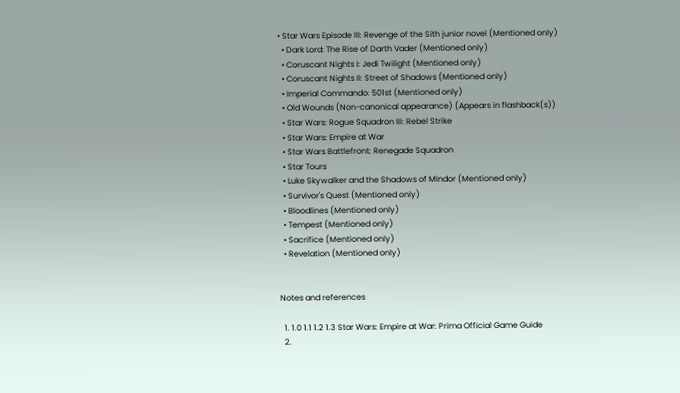• Star Wars Episode III: Revenge of the Sith junior novel (Mentioned only)
  • Dark Lord: The Rise of Darth Vader (Mentioned only)
  • Coruscant Nights I: Jedi Twilight (Mentioned only)
  • Coruscant Nights II: Street of Shadows (Mentioned only)
  • Imperial Commando: 501st (Mentioned only)
  • Old Wounds (Non-canonical appearance) (Appears in flashback(s))
  • Star Wars: Rogue Squadron III: Rebel Strike
  • Star Wars: Empire at War
  • Star Wars Battlefront: Renegade Squadron
  • Star Tours
  • Luke Skywalker and the Shadows of Mindor (Mentioned only)
  • Survivor's Quest (Mentioned only)
  • Bloodlines (Mentioned only)
  • Tempest (Mentioned only)
  • Sacrifice (Mentioned only)
  • Revelation (Mentioned only)


Notes and references

  1. 1.0 1.1 1.2 1.3 Star Wars: Empire at War: Prima Official Game Guide
  2.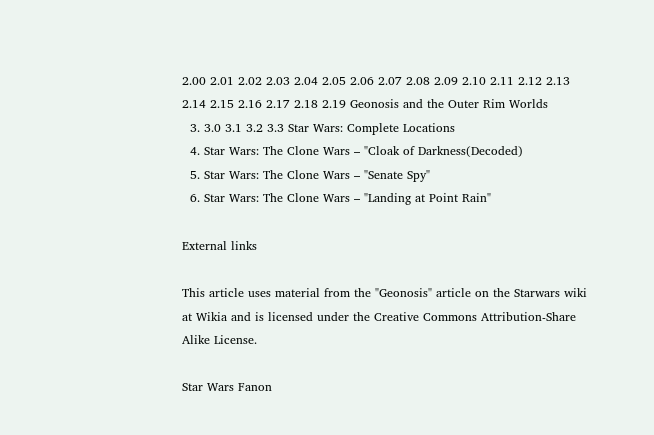2.00 2.01 2.02 2.03 2.04 2.05 2.06 2.07 2.08 2.09 2.10 2.11 2.12 2.13 2.14 2.15 2.16 2.17 2.18 2.19 Geonosis and the Outer Rim Worlds
  3. 3.0 3.1 3.2 3.3 Star Wars: Complete Locations
  4. Star Wars: The Clone Wars – "Cloak of Darkness(Decoded)
  5. Star Wars: The Clone Wars – "Senate Spy"
  6. Star Wars: The Clone Wars – "Landing at Point Rain"

External links

This article uses material from the "Geonosis" article on the Starwars wiki at Wikia and is licensed under the Creative Commons Attribution-Share Alike License.

Star Wars Fanon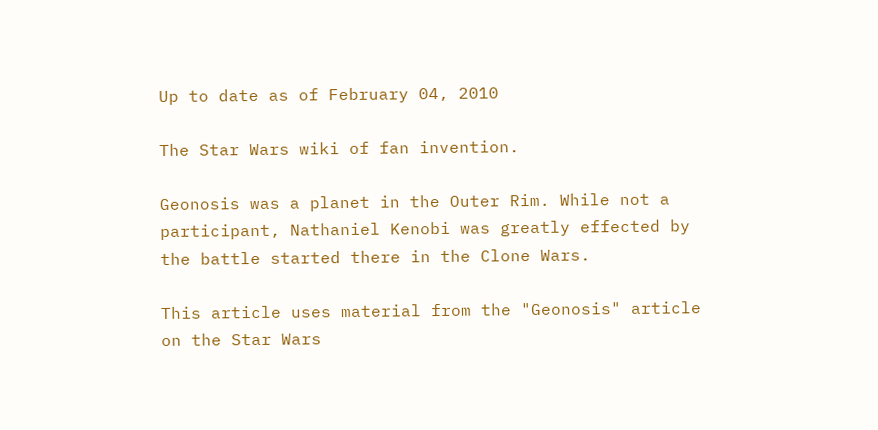Up to date as of February 04, 2010

The Star Wars wiki of fan invention.

Geonosis was a planet in the Outer Rim. While not a participant, Nathaniel Kenobi was greatly effected by the battle started there in the Clone Wars.

This article uses material from the "Geonosis" article on the Star Wars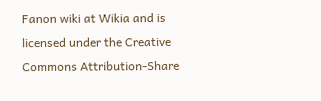Fanon wiki at Wikia and is licensed under the Creative Commons Attribution-Share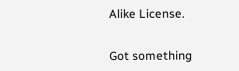Alike License.


Got something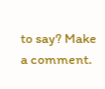to say? Make a comment.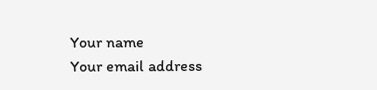Your name
Your email address